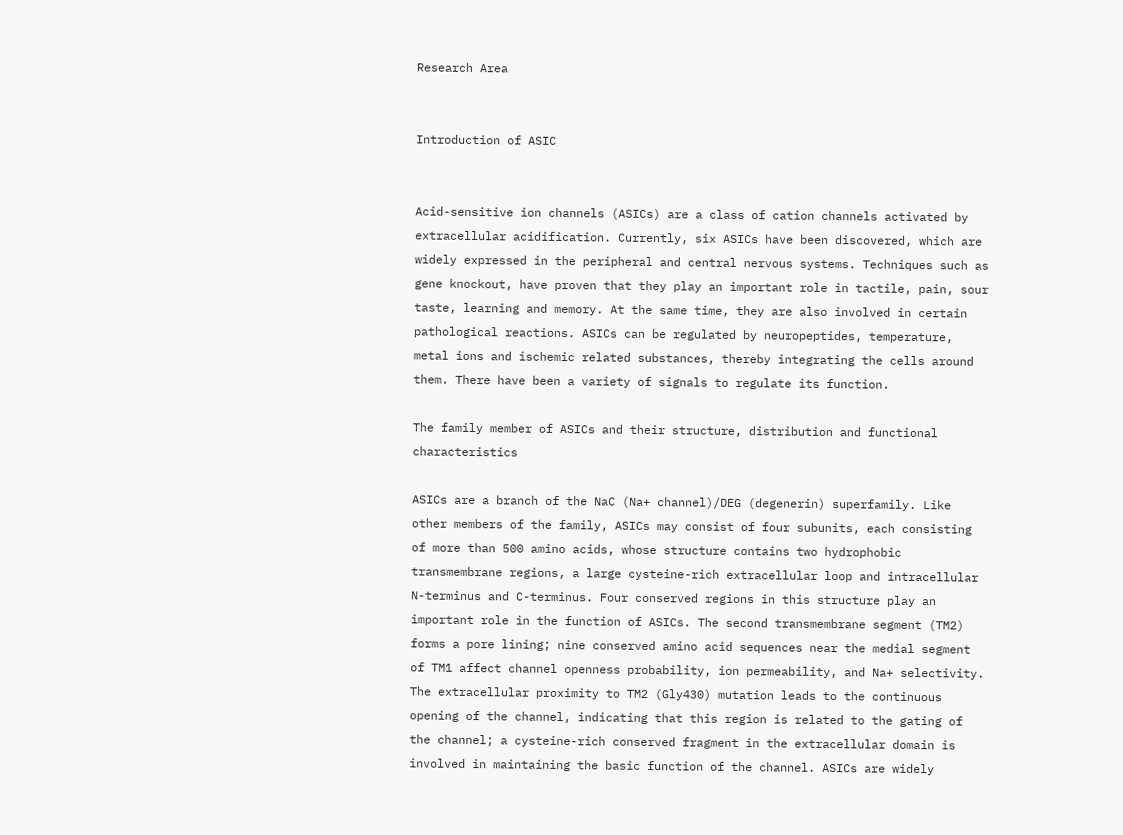Research Area


Introduction of ASIC


Acid-sensitive ion channels (ASICs) are a class of cation channels activated by extracellular acidification. Currently, six ASICs have been discovered, which are widely expressed in the peripheral and central nervous systems. Techniques such as gene knockout, have proven that they play an important role in tactile, pain, sour taste, learning and memory. At the same time, they are also involved in certain pathological reactions. ASICs can be regulated by neuropeptides, temperature, metal ions and ischemic related substances, thereby integrating the cells around them. There have been a variety of signals to regulate its function.

The family member of ASICs and their structure, distribution and functional characteristics

ASICs are a branch of the NaC (Na+ channel)/DEG (degenerin) superfamily. Like other members of the family, ASICs may consist of four subunits, each consisting of more than 500 amino acids, whose structure contains two hydrophobic transmembrane regions, a large cysteine-rich extracellular loop and intracellular N-terminus and C-terminus. Four conserved regions in this structure play an important role in the function of ASICs. The second transmembrane segment (TM2) forms a pore lining; nine conserved amino acid sequences near the medial segment of TM1 affect channel openness probability, ion permeability, and Na+ selectivity. The extracellular proximity to TM2 (Gly430) mutation leads to the continuous opening of the channel, indicating that this region is related to the gating of the channel; a cysteine-rich conserved fragment in the extracellular domain is involved in maintaining the basic function of the channel. ASICs are widely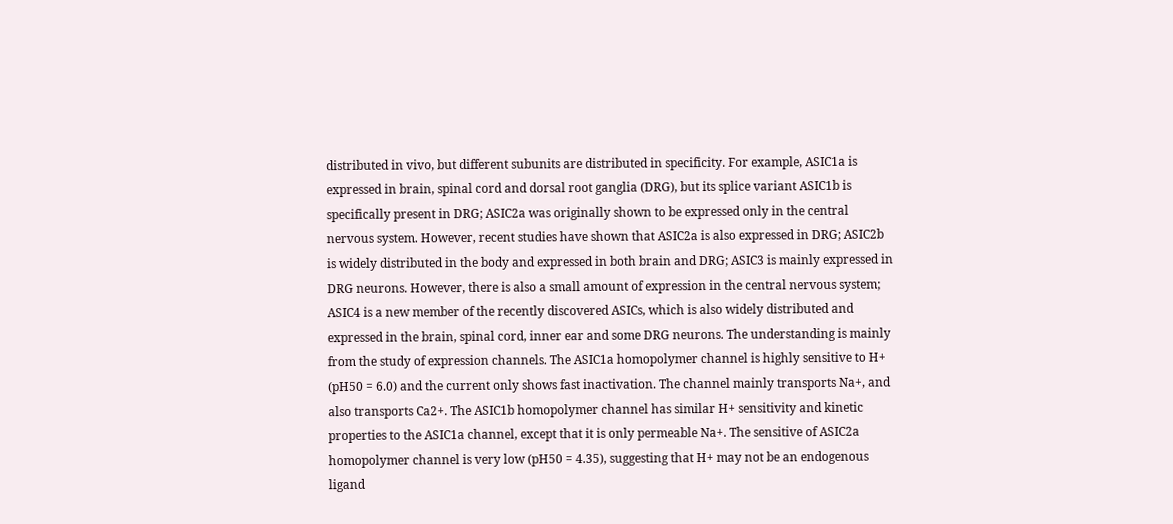distributed in vivo, but different subunits are distributed in specificity. For example, ASIC1a is expressed in brain, spinal cord and dorsal root ganglia (DRG), but its splice variant ASIC1b is specifically present in DRG; ASIC2a was originally shown to be expressed only in the central nervous system. However, recent studies have shown that ASIC2a is also expressed in DRG; ASIC2b is widely distributed in the body and expressed in both brain and DRG; ASIC3 is mainly expressed in DRG neurons. However, there is also a small amount of expression in the central nervous system; ASIC4 is a new member of the recently discovered ASICs, which is also widely distributed and expressed in the brain, spinal cord, inner ear and some DRG neurons. The understanding is mainly from the study of expression channels. The ASIC1a homopolymer channel is highly sensitive to H+ (pH50 = 6.0) and the current only shows fast inactivation. The channel mainly transports Na+, and also transports Ca2+. The ASIC1b homopolymer channel has similar H+ sensitivity and kinetic properties to the ASIC1a channel, except that it is only permeable Na+. The sensitive of ASIC2a homopolymer channel is very low (pH50 = 4.35), suggesting that H+ may not be an endogenous ligand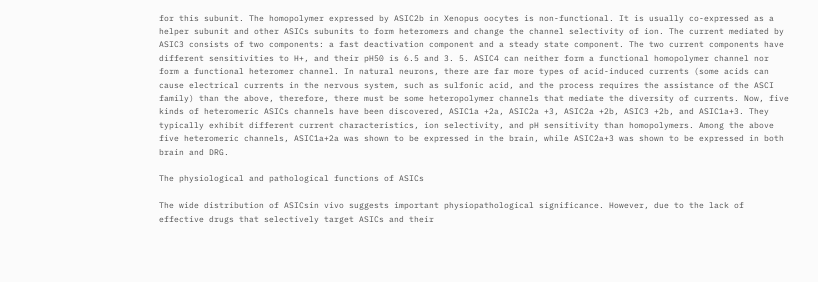for this subunit. The homopolymer expressed by ASIC2b in Xenopus oocytes is non-functional. It is usually co-expressed as a helper subunit and other ASICs subunits to form heteromers and change the channel selectivity of ion. The current mediated by ASIC3 consists of two components: a fast deactivation component and a steady state component. The two current components have different sensitivities to H+, and their pH50 is 6.5 and 3. 5. ASIC4 can neither form a functional homopolymer channel nor form a functional heteromer channel. In natural neurons, there are far more types of acid-induced currents (some acids can cause electrical currents in the nervous system, such as sulfonic acid, and the process requires the assistance of the ASCI family) than the above, therefore, there must be some heteropolymer channels that mediate the diversity of currents. Now, five kinds of heteromeric ASICs channels have been discovered, ASIC1a +2a, ASIC2a +3, ASIC2a +2b, ASIC3 +2b, and ASIC1a+3. They typically exhibit different current characteristics, ion selectivity, and pH sensitivity than homopolymers. Among the above five heteromeric channels, ASIC1a+2a was shown to be expressed in the brain, while ASIC2a+3 was shown to be expressed in both brain and DRG.

The physiological and pathological functions of ASICs

The wide distribution of ASICsin vivo suggests important physiopathological significance. However, due to the lack of effective drugs that selectively target ASICs and their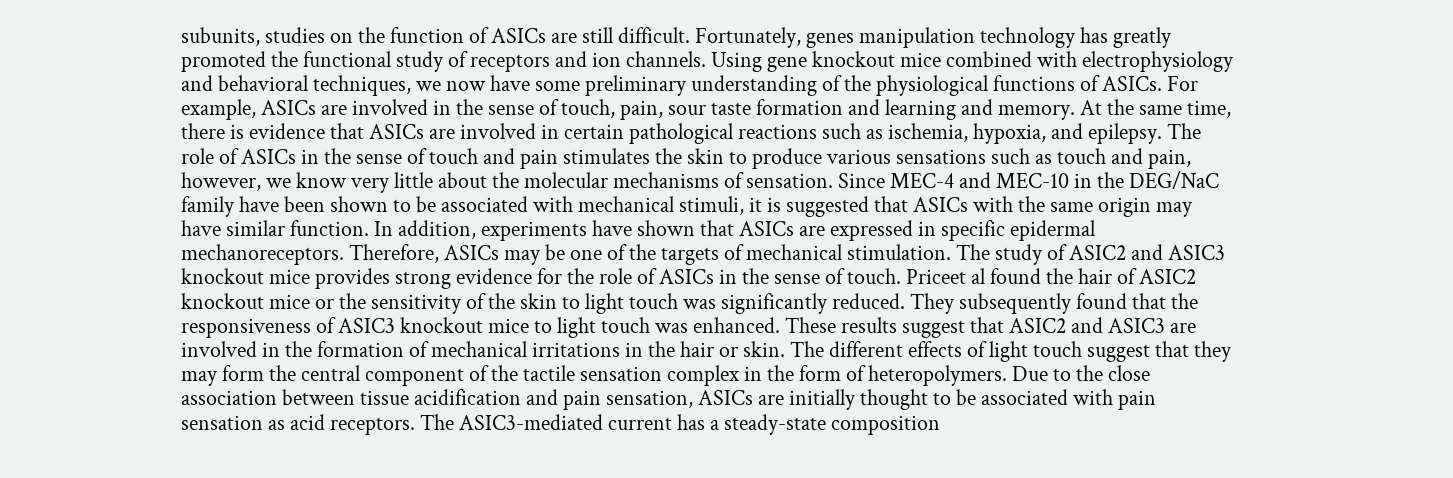subunits, studies on the function of ASICs are still difficult. Fortunately, genes manipulation technology has greatly promoted the functional study of receptors and ion channels. Using gene knockout mice combined with electrophysiology and behavioral techniques, we now have some preliminary understanding of the physiological functions of ASICs. For example, ASICs are involved in the sense of touch, pain, sour taste formation and learning and memory. At the same time, there is evidence that ASICs are involved in certain pathological reactions such as ischemia, hypoxia, and epilepsy. The role of ASICs in the sense of touch and pain stimulates the skin to produce various sensations such as touch and pain, however, we know very little about the molecular mechanisms of sensation. Since MEC-4 and MEC-10 in the DEG/NaC family have been shown to be associated with mechanical stimuli, it is suggested that ASICs with the same origin may have similar function. In addition, experiments have shown that ASICs are expressed in specific epidermal mechanoreceptors. Therefore, ASICs may be one of the targets of mechanical stimulation. The study of ASIC2 and ASIC3 knockout mice provides strong evidence for the role of ASICs in the sense of touch. Priceet al found the hair of ASIC2 knockout mice or the sensitivity of the skin to light touch was significantly reduced. They subsequently found that the responsiveness of ASIC3 knockout mice to light touch was enhanced. These results suggest that ASIC2 and ASIC3 are involved in the formation of mechanical irritations in the hair or skin. The different effects of light touch suggest that they may form the central component of the tactile sensation complex in the form of heteropolymers. Due to the close association between tissue acidification and pain sensation, ASICs are initially thought to be associated with pain sensation as acid receptors. The ASIC3-mediated current has a steady-state composition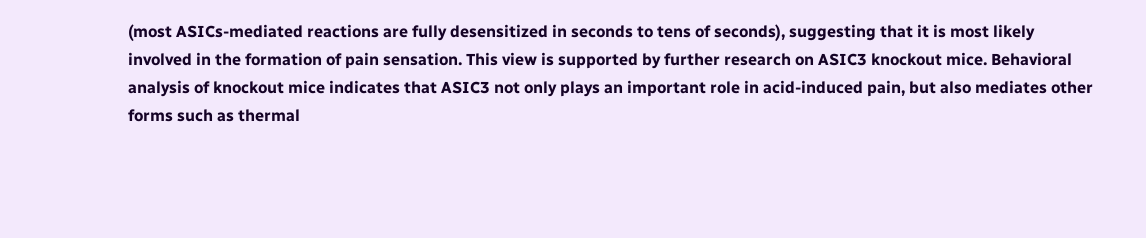(most ASICs-mediated reactions are fully desensitized in seconds to tens of seconds), suggesting that it is most likely involved in the formation of pain sensation. This view is supported by further research on ASIC3 knockout mice. Behavioral analysis of knockout mice indicates that ASIC3 not only plays an important role in acid-induced pain, but also mediates other forms such as thermal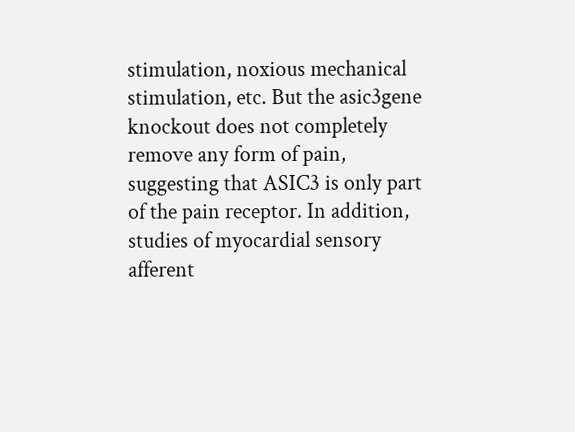stimulation, noxious mechanical stimulation, etc. But the asic3gene knockout does not completely remove any form of pain, suggesting that ASIC3 is only part of the pain receptor. In addition, studies of myocardial sensory afferent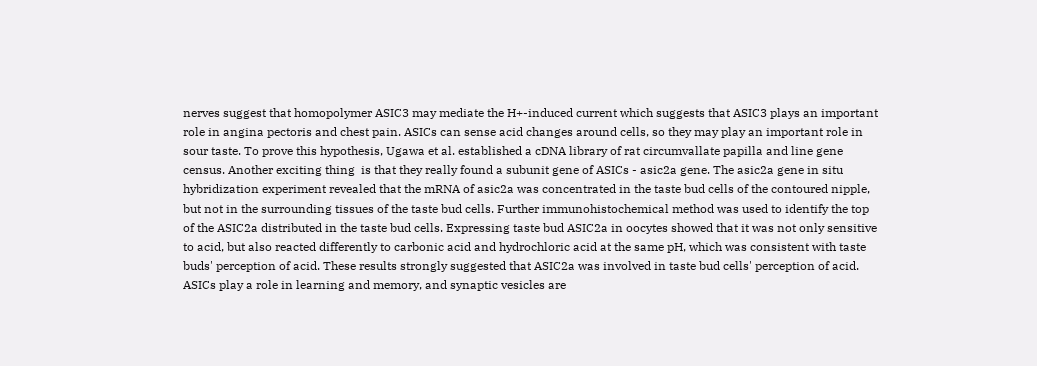nerves suggest that homopolymer ASIC3 may mediate the H+-induced current which suggests that ASIC3 plays an important role in angina pectoris and chest pain. ASICs can sense acid changes around cells, so they may play an important role in sour taste. To prove this hypothesis, Ugawa et al. established a cDNA library of rat circumvallate papilla and line gene census. Another exciting thing  is that they really found a subunit gene of ASICs - asic2a gene. The asic2a gene in situ hybridization experiment revealed that the mRNA of asic2a was concentrated in the taste bud cells of the contoured nipple, but not in the surrounding tissues of the taste bud cells. Further immunohistochemical method was used to identify the top of the ASIC2a distributed in the taste bud cells. Expressing taste bud ASIC2a in oocytes showed that it was not only sensitive to acid, but also reacted differently to carbonic acid and hydrochloric acid at the same pH, which was consistent with taste buds' perception of acid. These results strongly suggested that ASIC2a was involved in taste bud cells' perception of acid. ASICs play a role in learning and memory, and synaptic vesicles are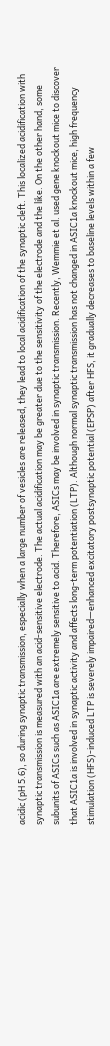acidic (pH 5.6), so during synaptic transmission, especially when a large number of vesicles are released, they lead to local acidification of the synaptic cleft. This localized acidification with synaptic transmission is measured with an acid-sensitive electrode. The actual acidification may be greater due to the sensitivity of the electrode and the like. On the other hand, some subunits of ASICs such as ASIC1a are extremely sensitive to acid. Therefore, ASICs may be involved in synaptic transmission. Recently, Wemmie et al. used gene knockout mice to discover that ASIC1a is involved in synaptic activity and affects long-term potentiation (LTP). Although normal synaptic transmission has not changed in ASIC1a knockout mice, high frequency stimulation (HFS)-induced LTP is severely impaired—enhanced excitatory postsynaptic potential (EPSP) after HFS, it gradually decreases to baseline levels within a few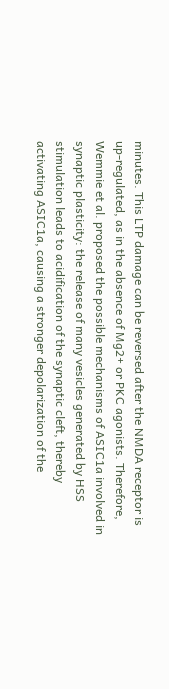minutes. This LTP damage can be reversed after the NMDA receptor is up-regulated, as in the absence of Mg2+ or PKC agonists. Therefore, Wemmie et al. proposed the possible mechanisms of ASIC1a involved in synaptic plasticity: the release of many vesicles generated by HSS stimulation leads to acidification of the synaptic cleft, thereby activating ASIC1a, causing a stronger depolarization of the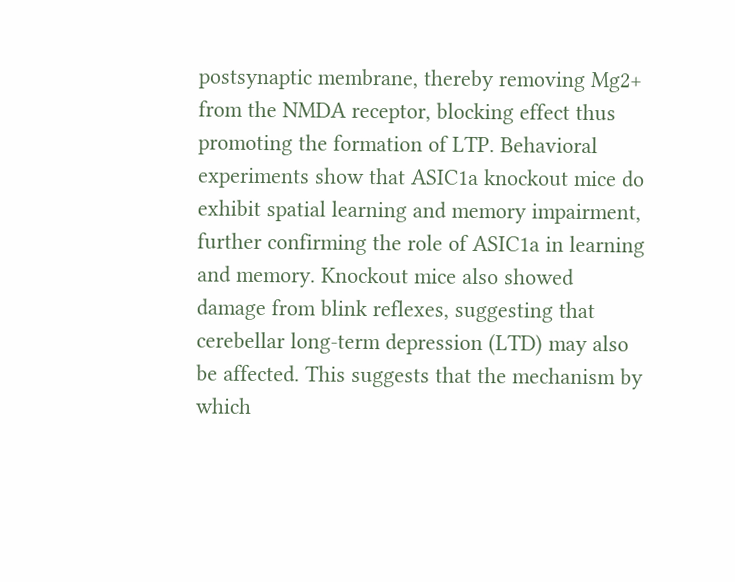postsynaptic membrane, thereby removing Mg2+ from the NMDA receptor, blocking effect thus promoting the formation of LTP. Behavioral experiments show that ASIC1a knockout mice do exhibit spatial learning and memory impairment, further confirming the role of ASIC1a in learning and memory. Knockout mice also showed damage from blink reflexes, suggesting that cerebellar long-term depression (LTD) may also be affected. This suggests that the mechanism by which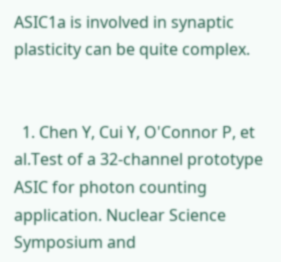ASIC1a is involved in synaptic plasticity can be quite complex.


  1. Chen Y, Cui Y, O'Connor P, et al.Test of a 32-channel prototype ASIC for photon counting application. Nuclear Science Symposium and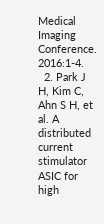Medical Imaging Conference. 2016:1-4.
  2. Park J H, Kim C, Ahn S H, et al. A distributed current stimulator ASIC for high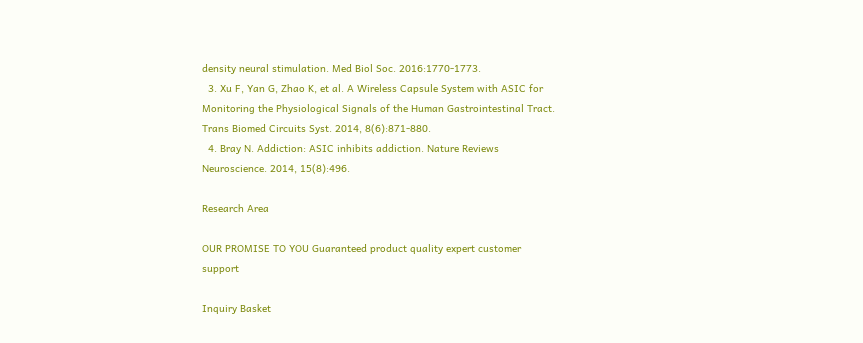density neural stimulation. Med Biol Soc. 2016:1770-1773.
  3. Xu F, Yan G, Zhao K, et al. A Wireless Capsule System with ASIC for Monitoring the Physiological Signals of the Human Gastrointestinal Tract. Trans Biomed Circuits Syst. 2014, 8(6):871-880.
  4. Bray N. Addiction: ASIC inhibits addiction. Nature Reviews Neuroscience. 2014, 15(8):496.

Research Area

OUR PROMISE TO YOU Guaranteed product quality expert customer support

Inquiry Basket